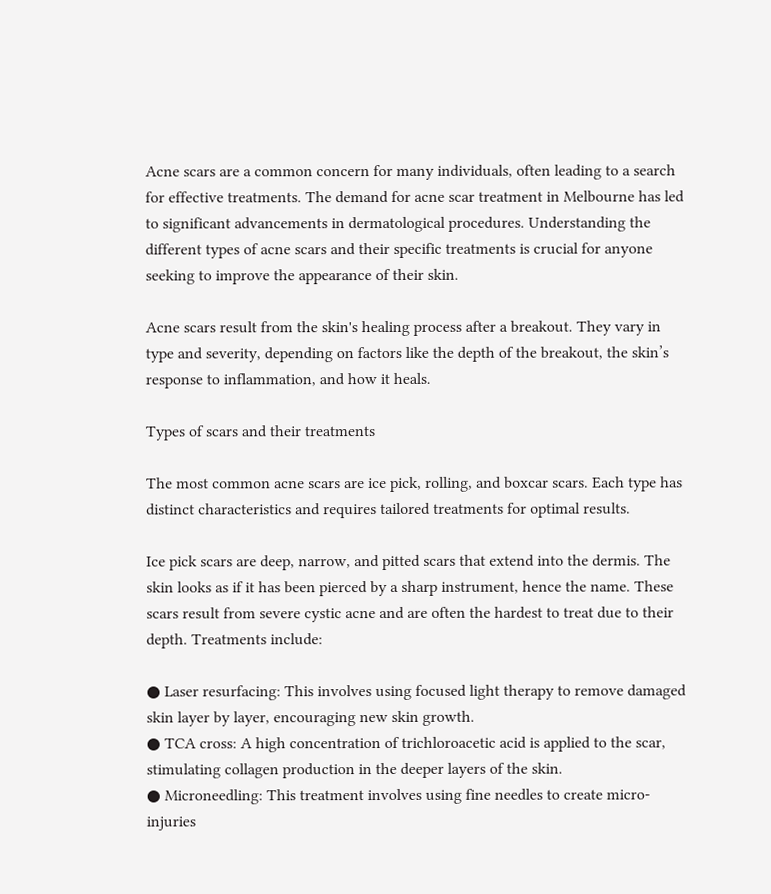Acne scars are a common concern for many individuals, often leading to a search for effective treatments. The demand for acne scar treatment in Melbourne has led to significant advancements in dermatological procedures. Understanding the different types of acne scars and their specific treatments is crucial for anyone seeking to improve the appearance of their skin.

Acne scars result from the skin's healing process after a breakout. They vary in type and severity, depending on factors like the depth of the breakout, the skin’s response to inflammation, and how it heals.

Types of scars and their treatments

The most common acne scars are ice pick, rolling, and boxcar scars. Each type has distinct characteristics and requires tailored treatments for optimal results.

Ice pick scars are deep, narrow, and pitted scars that extend into the dermis. The skin looks as if it has been pierced by a sharp instrument, hence the name. These scars result from severe cystic acne and are often the hardest to treat due to their depth. Treatments include:

● Laser resurfacing: This involves using focused light therapy to remove damaged skin layer by layer, encouraging new skin growth.
● TCA cross: A high concentration of trichloroacetic acid is applied to the scar, stimulating collagen production in the deeper layers of the skin.
● Microneedling: This treatment involves using fine needles to create micro-injuries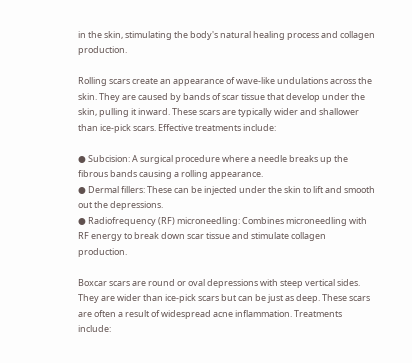in the skin, stimulating the body's natural healing process and collagen production.

Rolling scars create an appearance of wave-like undulations across the skin. They are caused by bands of scar tissue that develop under the skin, pulling it inward. These scars are typically wider and shallower than ice-pick scars. Effective treatments include:

● Subcision: A surgical procedure where a needle breaks up the fibrous bands causing a rolling appearance.
● Dermal fillers: These can be injected under the skin to lift and smooth out the depressions.
● Radiofrequency (RF) microneedling: Combines microneedling with RF energy to break down scar tissue and stimulate collagen production.

Boxcar scars are round or oval depressions with steep vertical sides. They are wider than ice-pick scars but can be just as deep. These scars are often a result of widespread acne inflammation. Treatments include: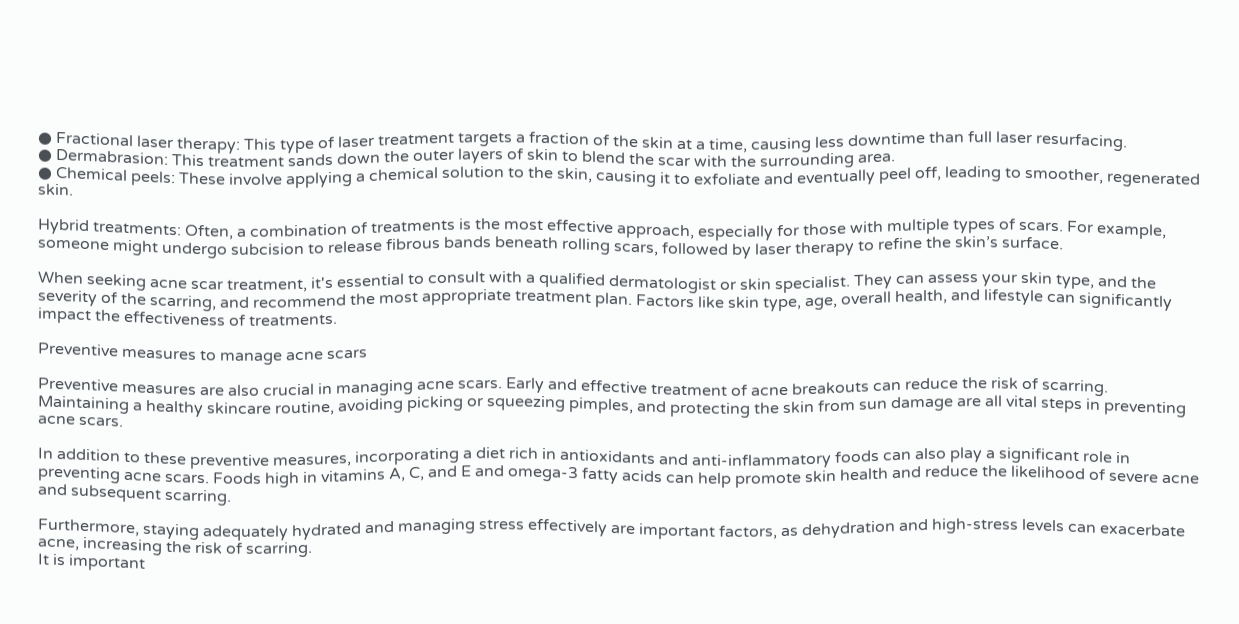● Fractional laser therapy: This type of laser treatment targets a fraction of the skin at a time, causing less downtime than full laser resurfacing.
● Dermabrasion: This treatment sands down the outer layers of skin to blend the scar with the surrounding area.
● Chemical peels: These involve applying a chemical solution to the skin, causing it to exfoliate and eventually peel off, leading to smoother, regenerated skin.

Hybrid treatments: Often, a combination of treatments is the most effective approach, especially for those with multiple types of scars. For example, someone might undergo subcision to release fibrous bands beneath rolling scars, followed by laser therapy to refine the skin’s surface.

When seeking acne scar treatment, it's essential to consult with a qualified dermatologist or skin specialist. They can assess your skin type, and the severity of the scarring, and recommend the most appropriate treatment plan. Factors like skin type, age, overall health, and lifestyle can significantly impact the effectiveness of treatments.

Preventive measures to manage acne scars

Preventive measures are also crucial in managing acne scars. Early and effective treatment of acne breakouts can reduce the risk of scarring. Maintaining a healthy skincare routine, avoiding picking or squeezing pimples, and protecting the skin from sun damage are all vital steps in preventing acne scars.

In addition to these preventive measures, incorporating a diet rich in antioxidants and anti-inflammatory foods can also play a significant role in preventing acne scars. Foods high in vitamins A, C, and E and omega-3 fatty acids can help promote skin health and reduce the likelihood of severe acne and subsequent scarring.

Furthermore, staying adequately hydrated and managing stress effectively are important factors, as dehydration and high-stress levels can exacerbate acne, increasing the risk of scarring.
It is important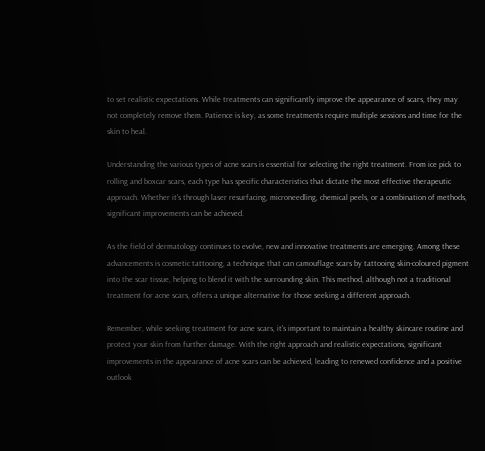to set realistic expectations. While treatments can significantly improve the appearance of scars, they may not completely remove them. Patience is key, as some treatments require multiple sessions and time for the skin to heal.

Understanding the various types of acne scars is essential for selecting the right treatment. From ice pick to rolling and boxcar scars, each type has specific characteristics that dictate the most effective therapeutic approach. Whether it's through laser resurfacing, microneedling, chemical peels, or a combination of methods, significant improvements can be achieved.

As the field of dermatology continues to evolve, new and innovative treatments are emerging. Among these advancements is cosmetic tattooing, a technique that can camouflage scars by tattooing skin-coloured pigment into the scar tissue, helping to blend it with the surrounding skin. This method, although not a traditional treatment for acne scars, offers a unique alternative for those seeking a different approach.

Remember, while seeking treatment for acne scars, it's important to maintain a healthy skincare routine and protect your skin from further damage. With the right approach and realistic expectations, significant improvements in the appearance of acne scars can be achieved, leading to renewed confidence and a positive outlook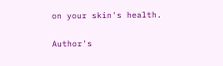on your skin's health.

Author's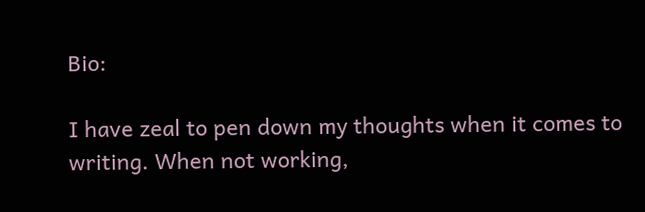Bio:

I have zeal to pen down my thoughts when it comes to writing. When not working,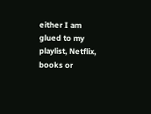either I am glued to my playlist, Netflix, books or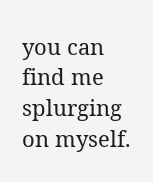you can find me splurging on myself.